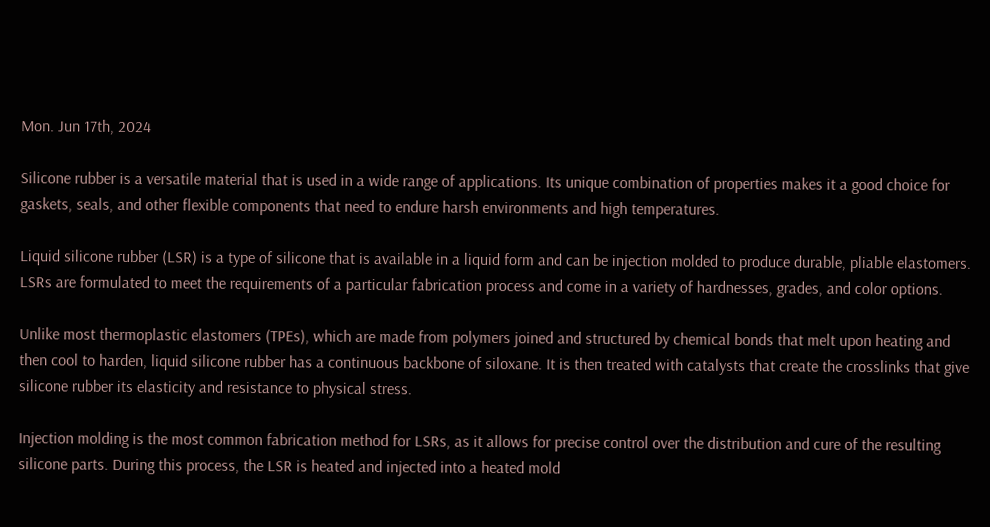Mon. Jun 17th, 2024

Silicone rubber is a versatile material that is used in a wide range of applications. Its unique combination of properties makes it a good choice for gaskets, seals, and other flexible components that need to endure harsh environments and high temperatures.

Liquid silicone rubber (LSR) is a type of silicone that is available in a liquid form and can be injection molded to produce durable, pliable elastomers. LSRs are formulated to meet the requirements of a particular fabrication process and come in a variety of hardnesses, grades, and color options.

Unlike most thermoplastic elastomers (TPEs), which are made from polymers joined and structured by chemical bonds that melt upon heating and then cool to harden, liquid silicone rubber has a continuous backbone of siloxane. It is then treated with catalysts that create the crosslinks that give silicone rubber its elasticity and resistance to physical stress.

Injection molding is the most common fabrication method for LSRs, as it allows for precise control over the distribution and cure of the resulting silicone parts. During this process, the LSR is heated and injected into a heated mold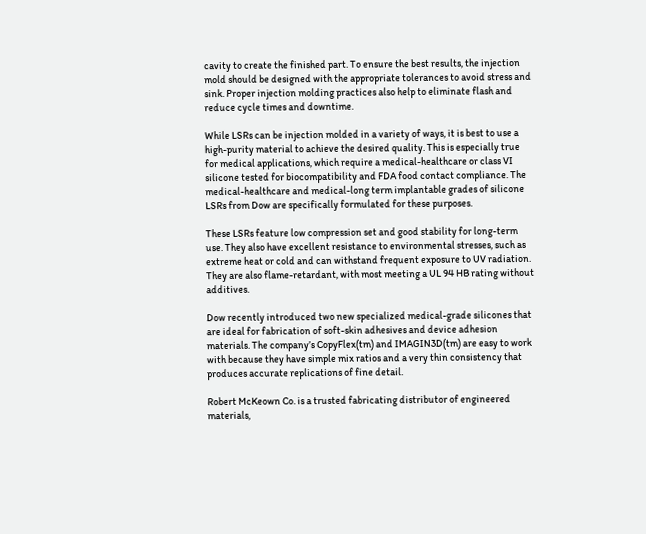cavity to create the finished part. To ensure the best results, the injection mold should be designed with the appropriate tolerances to avoid stress and sink. Proper injection molding practices also help to eliminate flash and reduce cycle times and downtime.

While LSRs can be injection molded in a variety of ways, it is best to use a high-purity material to achieve the desired quality. This is especially true for medical applications, which require a medical-healthcare or class VI silicone tested for biocompatibility and FDA food contact compliance. The medical-healthcare and medical-long term implantable grades of silicone LSRs from Dow are specifically formulated for these purposes.

These LSRs feature low compression set and good stability for long-term use. They also have excellent resistance to environmental stresses, such as extreme heat or cold and can withstand frequent exposure to UV radiation. They are also flame-retardant, with most meeting a UL 94 HB rating without additives.

Dow recently introduced two new specialized medical-grade silicones that are ideal for fabrication of soft-skin adhesives and device adhesion materials. The company’s CopyFlex(tm) and IMAGIN3D(tm) are easy to work with because they have simple mix ratios and a very thin consistency that produces accurate replications of fine detail.

Robert McKeown Co. is a trusted fabricating distributor of engineered materials,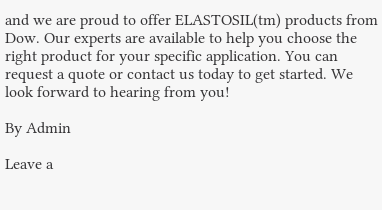and we are proud to offer ELASTOSIL(tm) products from Dow. Our experts are available to help you choose the right product for your specific application. You can request a quote or contact us today to get started. We look forward to hearing from you!

By Admin

Leave a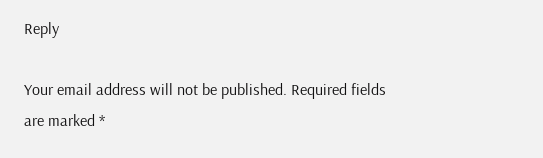Reply

Your email address will not be published. Required fields are marked *